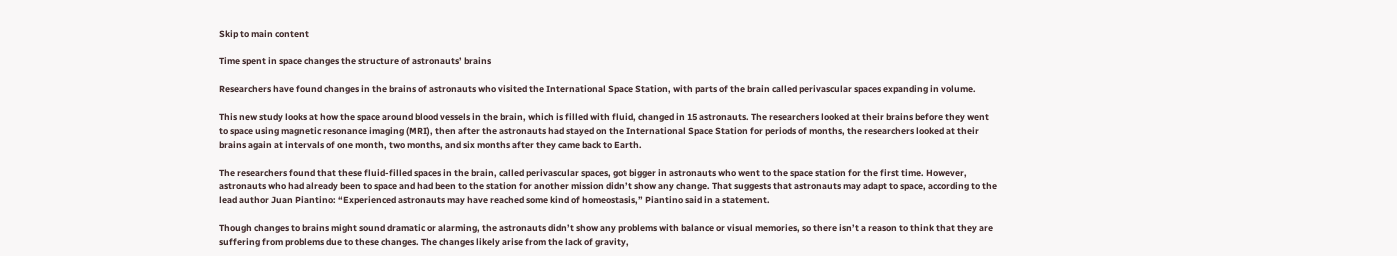Skip to main content

Time spent in space changes the structure of astronauts’ brains

Researchers have found changes in the brains of astronauts who visited the International Space Station, with parts of the brain called perivascular spaces expanding in volume.

This new study looks at how the space around blood vessels in the brain, which is filled with fluid, changed in 15 astronauts. The researchers looked at their brains before they went to space using magnetic resonance imaging (MRI), then after the astronauts had stayed on the International Space Station for periods of months, the researchers looked at their brains again at intervals of one month, two months, and six months after they came back to Earth.

The researchers found that these fluid-filled spaces in the brain, called perivascular spaces, got bigger in astronauts who went to the space station for the first time. However, astronauts who had already been to space and had been to the station for another mission didn’t show any change. That suggests that astronauts may adapt to space, according to the lead author Juan Piantino: “Experienced astronauts may have reached some kind of homeostasis,” Piantino said in a statement.

Though changes to brains might sound dramatic or alarming, the astronauts didn’t show any problems with balance or visual memories, so there isn’t a reason to think that they are suffering from problems due to these changes. The changes likely arise from the lack of gravity,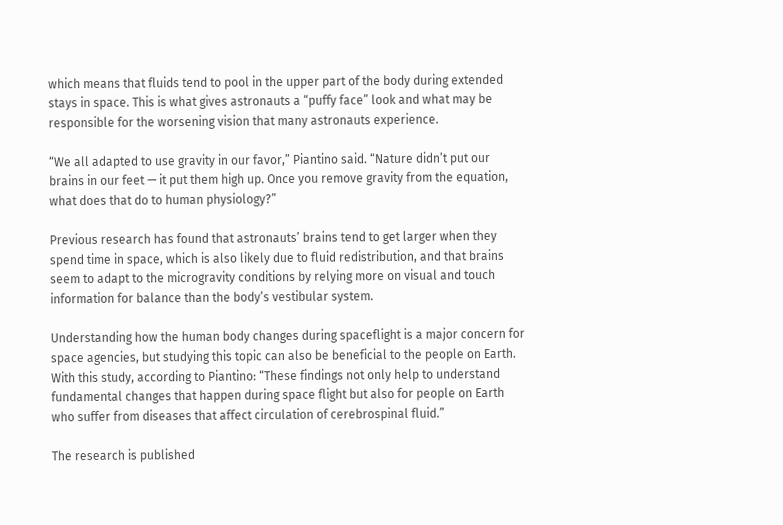which means that fluids tend to pool in the upper part of the body during extended stays in space. This is what gives astronauts a “puffy face” look and what may be responsible for the worsening vision that many astronauts experience.

“We all adapted to use gravity in our favor,” Piantino said. “Nature didn’t put our brains in our feet — it put them high up. Once you remove gravity from the equation, what does that do to human physiology?”

Previous research has found that astronauts’ brains tend to get larger when they spend time in space, which is also likely due to fluid redistribution, and that brains seem to adapt to the microgravity conditions by relying more on visual and touch information for balance than the body’s vestibular system.

Understanding how the human body changes during spaceflight is a major concern for space agencies, but studying this topic can also be beneficial to the people on Earth. With this study, according to Piantino: “These findings not only help to understand fundamental changes that happen during space flight but also for people on Earth who suffer from diseases that affect circulation of cerebrospinal fluid.”

The research is published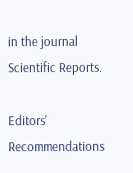in the journal Scientific Reports.

Editors' Recommendations